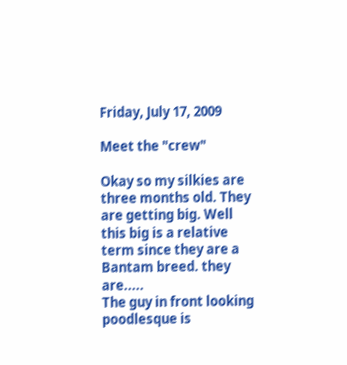Friday, July 17, 2009

Meet the "crew"

Okay so my silkies are three months old. They are getting big. Well this big is a relative term since they are a Bantam breed. they are.....
The guy in front looking poodlesque is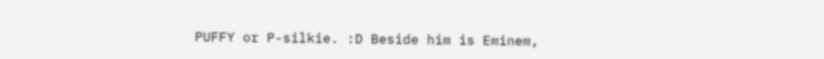PUFFY or P-silkie. :D Beside him is Eminem,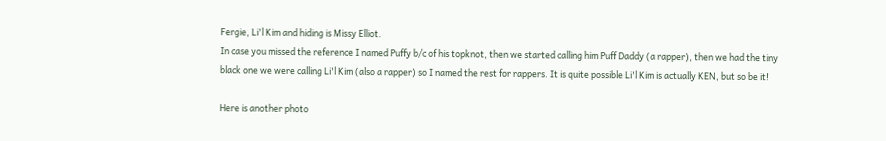Fergie, Li'l Kim and hiding is Missy Elliot.
In case you missed the reference I named Puffy b/c of his topknot, then we started calling him Puff Daddy (a rapper), then we had the tiny black one we were calling Li'l Kim (also a rapper) so I named the rest for rappers. It is quite possible Li'l Kim is actually KEN, but so be it!

Here is another photo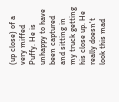(up close) of a very miffed Puffy. He is unhappy to have been captured and sitting in my truck getting his close up. He really doesn't look this mad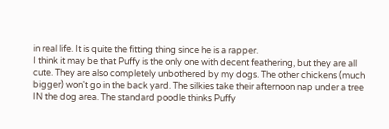in real life. It is quite the fitting thing since he is a rapper.
I think it may be that Puffy is the only one with decent feathering, but they are all cute. They are also completely unbothered by my dogs. The other chickens (much bigger) won't go in the back yard. The silkies take their afternoon nap under a tree IN the dog area. The standard poodle thinks Puffy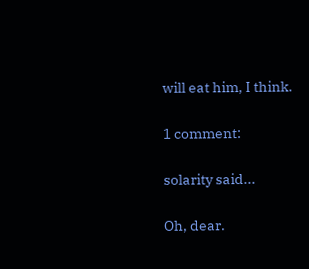will eat him, I think.

1 comment:

solarity said...

Oh, dear.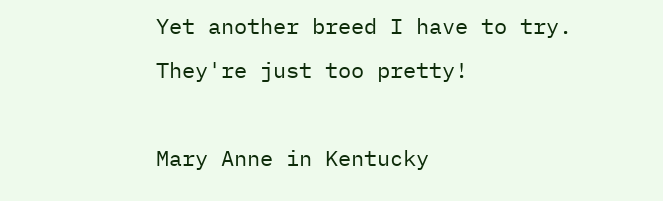Yet another breed I have to try. They're just too pretty!

Mary Anne in Kentucky